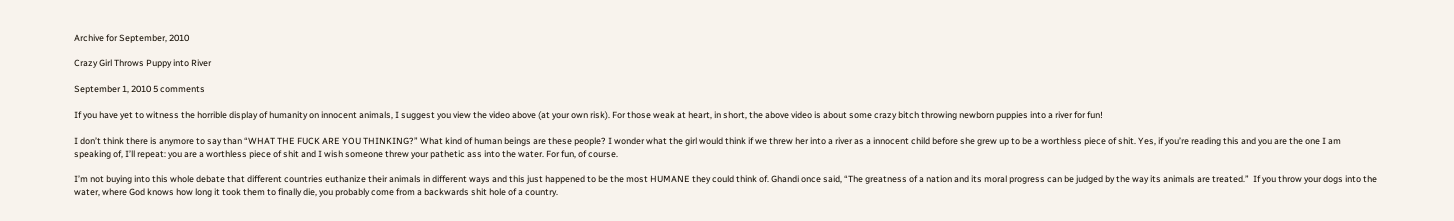Archive for September, 2010

Crazy Girl Throws Puppy into River

September 1, 2010 5 comments

If you have yet to witness the horrible display of humanity on innocent animals, I suggest you view the video above (at your own risk). For those weak at heart, in short, the above video is about some crazy bitch throwing newborn puppies into a river for fun!

I don’t think there is anymore to say than “WHAT THE FUCK ARE YOU THINKING?” What kind of human beings are these people? I wonder what the girl would think if we threw her into a river as a innocent child before she grew up to be a worthless piece of shit. Yes, if you’re reading this and you are the one I am speaking of, I’ll repeat: you are a worthless piece of shit and I wish someone threw your pathetic ass into the water. For fun, of course.

I’m not buying into this whole debate that different countries euthanize their animals in different ways and this just happened to be the most HUMANE they could think of. Ghandi once said, “The greatness of a nation and its moral progress can be judged by the way its animals are treated.”  If you throw your dogs into the water, where God knows how long it took them to finally die, you probably come from a backwards shit hole of a country.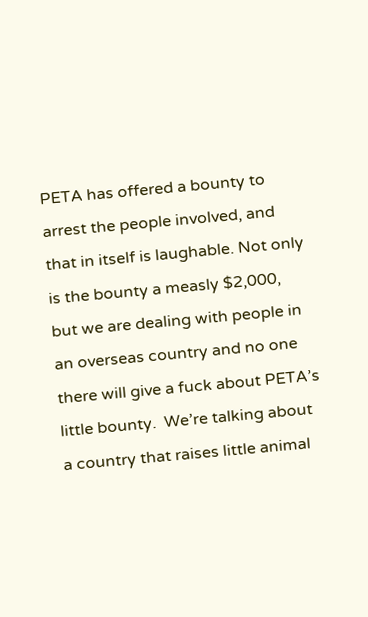PETA has offered a bounty to arrest the people involved, and that in itself is laughable. Not only is the bounty a measly $2,000,  but we are dealing with people in an overseas country and no one there will give a fuck about PETA’s little bounty.  We’re talking about a country that raises little animal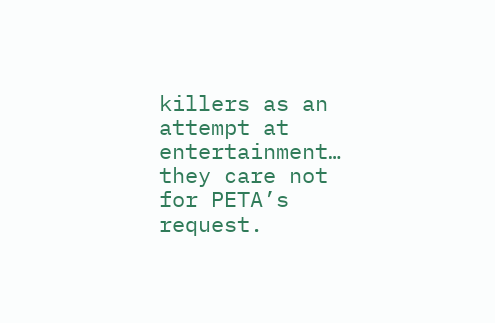killers as an attempt at entertainment… they care not for PETA’s request.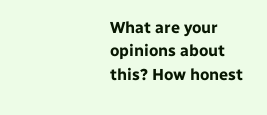What are your opinions about this? How honest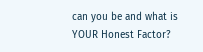can you be and what is YOUR Honest Factor?